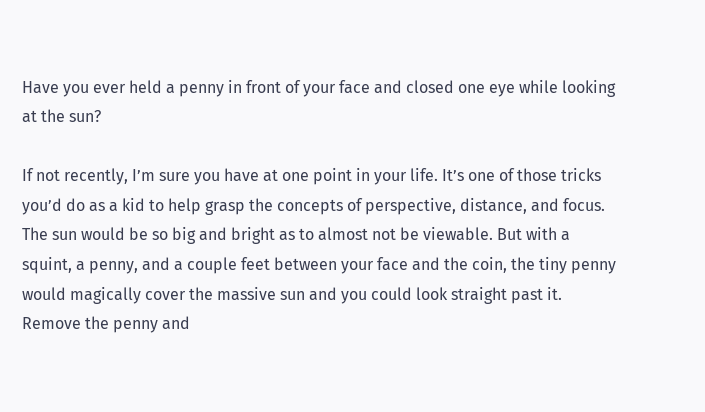Have you ever held a penny in front of your face and closed one eye while looking at the sun?

If not recently, I’m sure you have at one point in your life. It’s one of those tricks you’d do as a kid to help grasp the concepts of perspective, distance, and focus. The sun would be so big and bright as to almost not be viewable. But with a squint, a penny, and a couple feet between your face and the coin, the tiny penny would magically cover the massive sun and you could look straight past it. Remove the penny and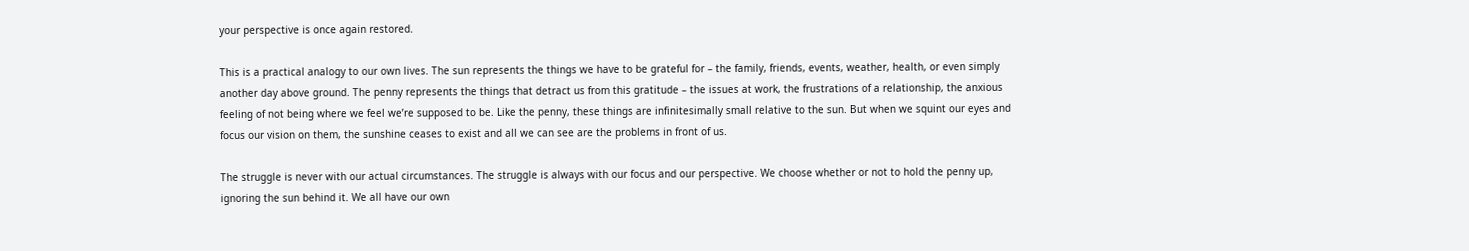your perspective is once again restored.

This is a practical analogy to our own lives. The sun represents the things we have to be grateful for – the family, friends, events, weather, health, or even simply another day above ground. The penny represents the things that detract us from this gratitude – the issues at work, the frustrations of a relationship, the anxious feeling of not being where we feel we’re supposed to be. Like the penny, these things are infinitesimally small relative to the sun. But when we squint our eyes and focus our vision on them, the sunshine ceases to exist and all we can see are the problems in front of us.

The struggle is never with our actual circumstances. The struggle is always with our focus and our perspective. We choose whether or not to hold the penny up, ignoring the sun behind it. We all have our own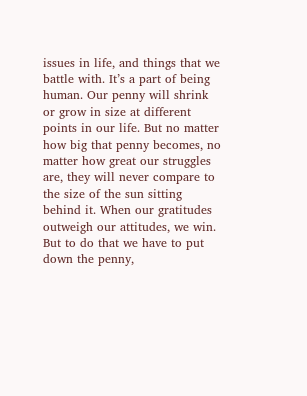issues in life, and things that we battle with. It’s a part of being human. Our penny will shrink or grow in size at different points in our life. But no matter how big that penny becomes, no matter how great our struggles are, they will never compare to the size of the sun sitting behind it. When our gratitudes outweigh our attitudes, we win. But to do that we have to put down the penny,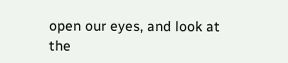open our eyes, and look at the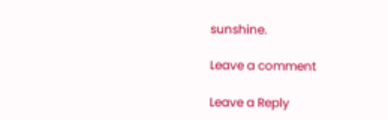sunshine.

Leave a comment

Leave a Reply